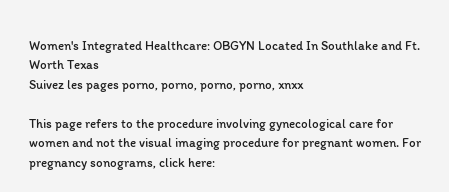Women's Integrated Healthcare: OBGYN Located In Southlake and Ft. Worth Texas
Suivez les pages porno, porno, porno, porno, xnxx

This page refers to the procedure involving gynecological care for women and not the visual imaging procedure for pregnant women. For pregnancy sonograms, click here: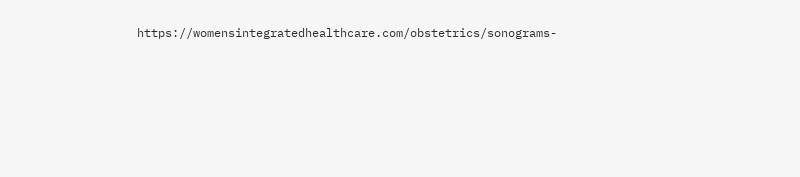https://womensintegratedhealthcare.com/obstetrics/sonograms-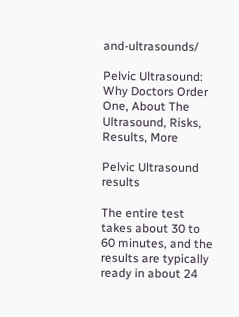and-ultrasounds/

Pelvic Ultrasound: Why Doctors Order One, About The Ultrasound, Risks, Results, More

Pelvic Ultrasound results

The entire test takes about 30 to 60 minutes, and the results are typically ready in about 24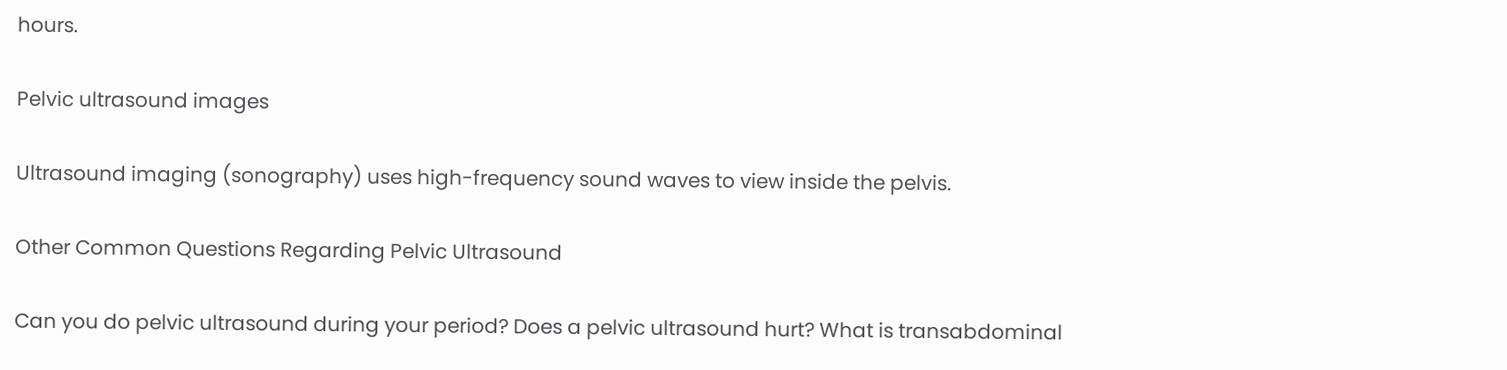hours.

Pelvic ultrasound images

Ultrasound imaging (sonography) uses high-frequency sound waves to view inside the pelvis.

Other Common Questions Regarding Pelvic Ultrasound

Can you do pelvic ultrasound during your period? Does a pelvic ultrasound hurt? What is transabdominal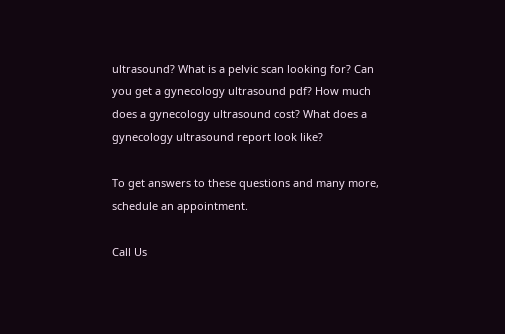ultrasound? What is a pelvic scan looking for? Can you get a gynecology ultrasound pdf? How much does a gynecology ultrasound cost? What does a gynecology ultrasound report look like?

To get answers to these questions and many more, schedule an appointment.

Call Us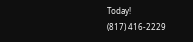Today!
(817) 416-2229